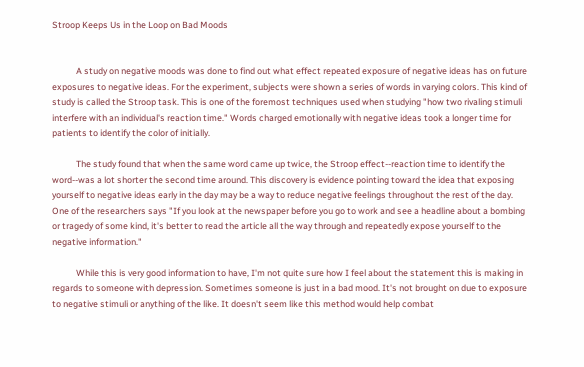Stroop Keeps Us in the Loop on Bad Moods


            A study on negative moods was done to find out what effect repeated exposure of negative ideas has on future exposures to negative ideas. For the experiment, subjects were shown a series of words in varying colors. This kind of study is called the Stroop task. This is one of the foremost techniques used when studying "how two rivaling stimuli interfere with an individual's reaction time." Words charged emotionally with negative ideas took a longer time for patients to identify the color of initially.

            The study found that when the same word came up twice, the Stroop effect--reaction time to identify the word--was a lot shorter the second time around. This discovery is evidence pointing toward the idea that exposing yourself to negative ideas early in the day may be a way to reduce negative feelings throughout the rest of the day. One of the researchers says "If you look at the newspaper before you go to work and see a headline about a bombing or tragedy of some kind, it's better to read the article all the way through and repeatedly expose yourself to the negative information."

            While this is very good information to have, I'm not quite sure how I feel about the statement this is making in regards to someone with depression. Sometimes someone is just in a bad mood. It's not brought on due to exposure to negative stimuli or anything of the like. It doesn't seem like this method would help combat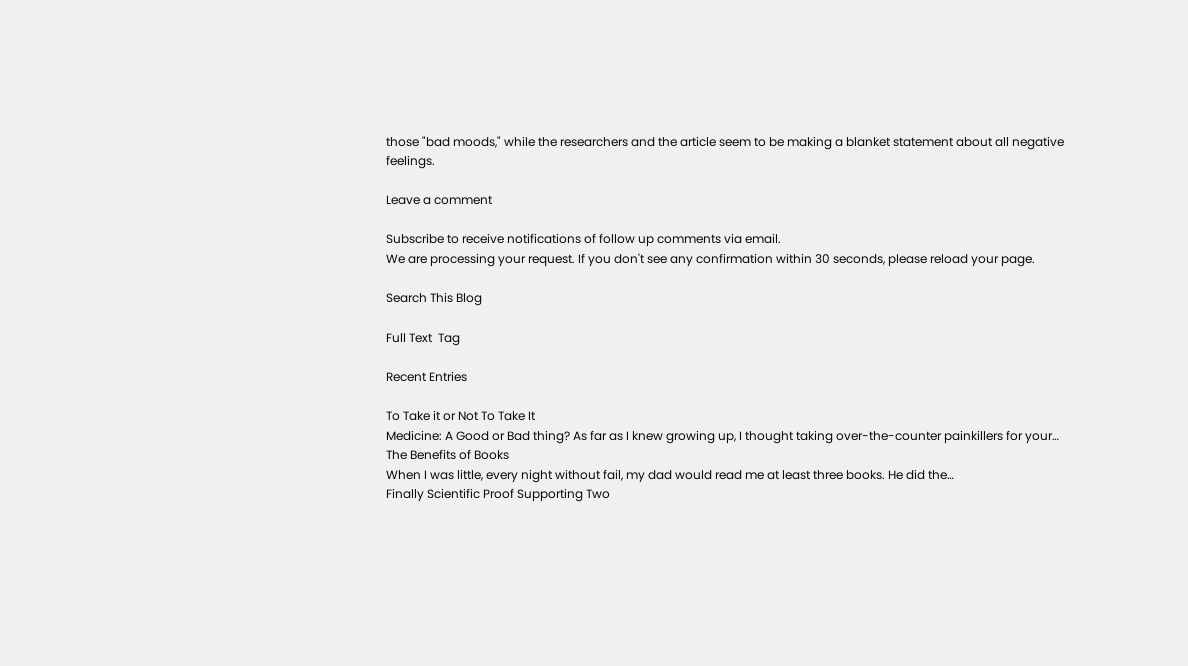those "bad moods," while the researchers and the article seem to be making a blanket statement about all negative feelings.

Leave a comment

Subscribe to receive notifications of follow up comments via email.
We are processing your request. If you don't see any confirmation within 30 seconds, please reload your page.

Search This Blog

Full Text  Tag

Recent Entries

To Take it or Not To Take It
Medicine: A Good or Bad thing? As far as I knew growing up, I thought taking over-the-counter painkillers for your…
The Benefits of Books
When I was little, every night without fail, my dad would read me at least three books. He did the…
Finally Scientific Proof Supporting Two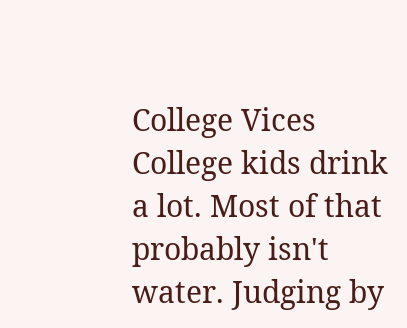College Vices
College kids drink a lot. Most of that probably isn't water. Judging by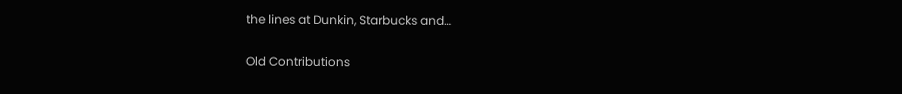the lines at Dunkin, Starbucks and…

Old Contributions